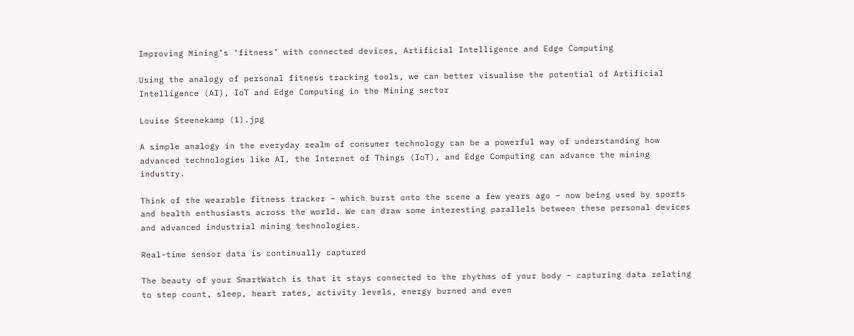Improving Mining’s ‘fitness’ with connected devices, Artificial Intelligence and Edge Computing

Using the analogy of personal fitness tracking tools, we can better visualise the potential of Artificial Intelligence (AI), IoT and Edge Computing in the Mining sector

Louise Steenekamp (1).jpg

A simple analogy in the everyday realm of consumer technology can be a powerful way of understanding how advanced technologies like AI, the Internet of Things (IoT), and Edge Computing can advance the mining industry.

Think of the wearable fitness tracker – which burst onto the scene a few years ago – now being used by sports and health enthusiasts across the world. We can draw some interesting parallels between these personal devices and advanced industrial mining technologies.

Real-time sensor data is continually captured

The beauty of your SmartWatch is that it stays connected to the rhythms of your body – capturing data relating to step count, sleep, heart rates, activity levels, energy burned and even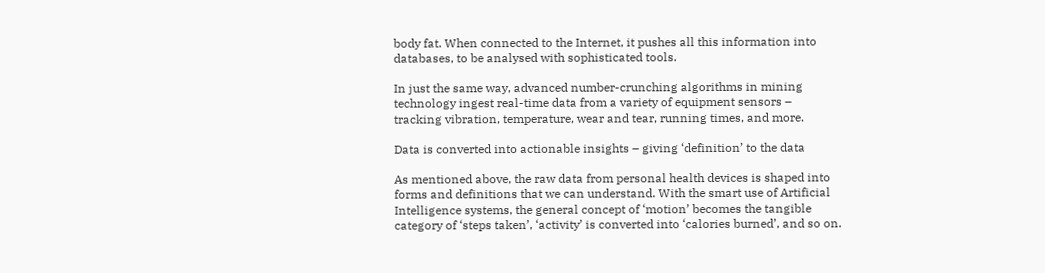body fat. When connected to the Internet, it pushes all this information into databases, to be analysed with sophisticated tools.

In just the same way, advanced number-crunching algorithms in mining technology ingest real-time data from a variety of equipment sensors – tracking vibration, temperature, wear and tear, running times, and more.

Data is converted into actionable insights – giving ‘definition’ to the data

As mentioned above, the raw data from personal health devices is shaped into forms and definitions that we can understand. With the smart use of Artificial Intelligence systems, the general concept of ‘motion’ becomes the tangible category of ‘steps taken’, ‘activity’ is converted into ‘calories burned’, and so on.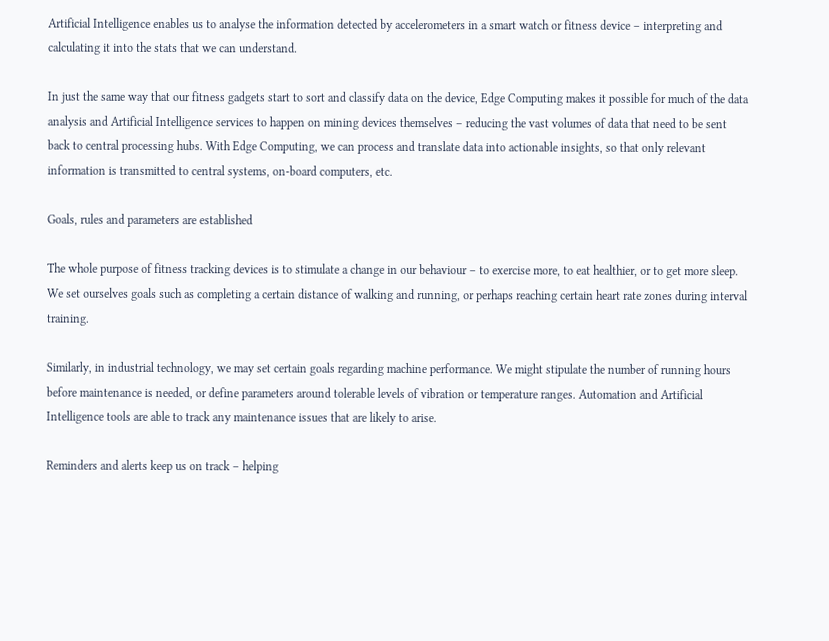Artificial Intelligence enables us to analyse the information detected by accelerometers in a smart watch or fitness device – interpreting and calculating it into the stats that we can understand.

In just the same way that our fitness gadgets start to sort and classify data on the device, Edge Computing makes it possible for much of the data analysis and Artificial Intelligence services to happen on mining devices themselves – reducing the vast volumes of data that need to be sent back to central processing hubs. With Edge Computing, we can process and translate data into actionable insights, so that only relevant information is transmitted to central systems, on-board computers, etc.

Goals, rules and parameters are established

The whole purpose of fitness tracking devices is to stimulate a change in our behaviour – to exercise more, to eat healthier, or to get more sleep. We set ourselves goals such as completing a certain distance of walking and running, or perhaps reaching certain heart rate zones during interval training.

Similarly, in industrial technology, we may set certain goals regarding machine performance. We might stipulate the number of running hours before maintenance is needed, or define parameters around tolerable levels of vibration or temperature ranges. Automation and Artificial Intelligence tools are able to track any maintenance issues that are likely to arise.

Reminders and alerts keep us on track – helping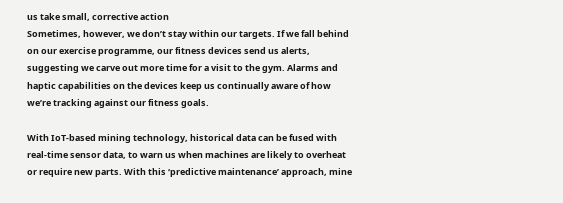us take small, corrective action
Sometimes, however, we don’t stay within our targets. If we fall behind on our exercise programme, our fitness devices send us alerts, suggesting we carve out more time for a visit to the gym. Alarms and haptic capabilities on the devices keep us continually aware of how we’re tracking against our fitness goals.

With IoT-based mining technology, historical data can be fused with real-time sensor data, to warn us when machines are likely to overheat or require new parts. With this ‘predictive maintenance’ approach, mine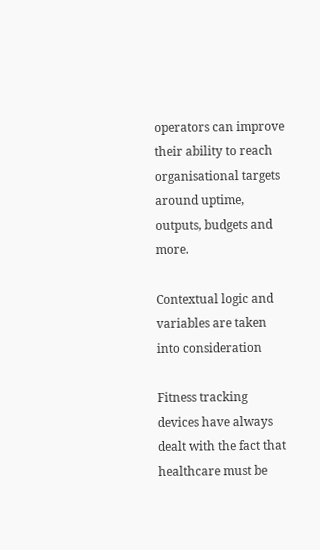operators can improve their ability to reach organisational targets around uptime, outputs, budgets and more.

Contextual logic and variables are taken into consideration

Fitness tracking devices have always dealt with the fact that healthcare must be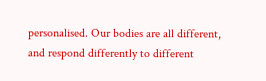personalised. Our bodies are all different, and respond differently to different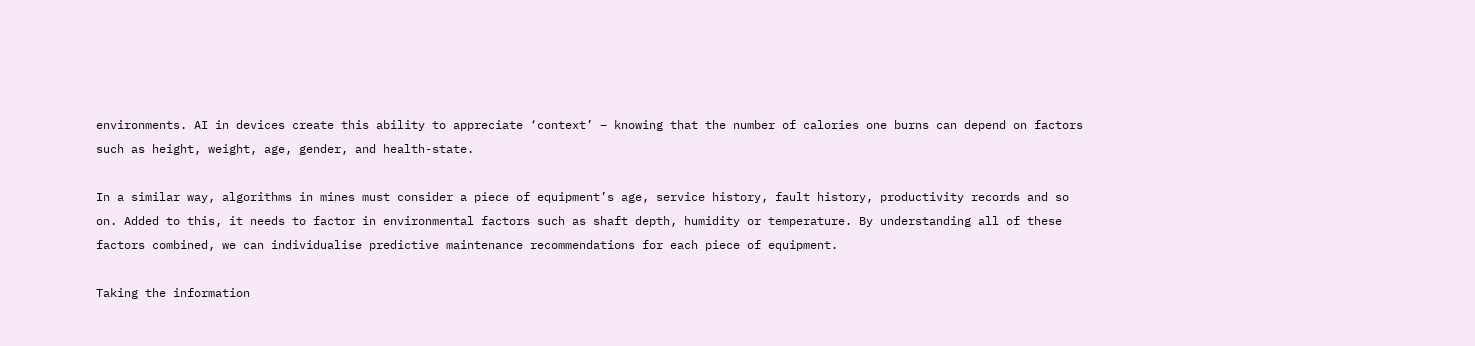environments. AI in devices create this ability to appreciate ‘context’ – knowing that the number of calories one burns can depend on factors such as height, weight, age, gender, and health-state.

In a similar way, algorithms in mines must consider a piece of equipment’s age, service history, fault history, productivity records and so on. Added to this, it needs to factor in environmental factors such as shaft depth, humidity or temperature. By understanding all of these factors combined, we can individualise predictive maintenance recommendations for each piece of equipment.

Taking the information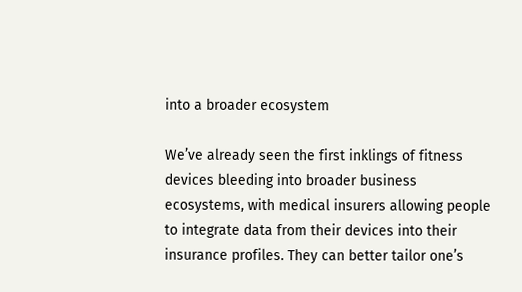into a broader ecosystem

We’ve already seen the first inklings of fitness devices bleeding into broader business ecosystems, with medical insurers allowing people to integrate data from their devices into their insurance profiles. They can better tailor one’s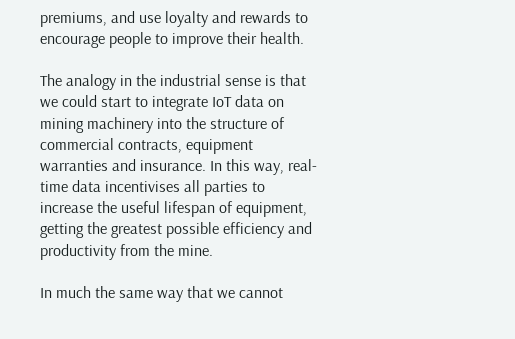premiums, and use loyalty and rewards to encourage people to improve their health.

The analogy in the industrial sense is that we could start to integrate IoT data on mining machinery into the structure of commercial contracts, equipment warranties and insurance. In this way, real-time data incentivises all parties to increase the useful lifespan of equipment, getting the greatest possible efficiency and productivity from the mine.

In much the same way that we cannot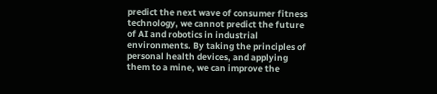predict the next wave of consumer fitness technology, we cannot predict the future of AI and robotics in industrial environments. By taking the principles of personal health devices, and applying them to a mine, we can improve the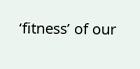‘fitness’ of our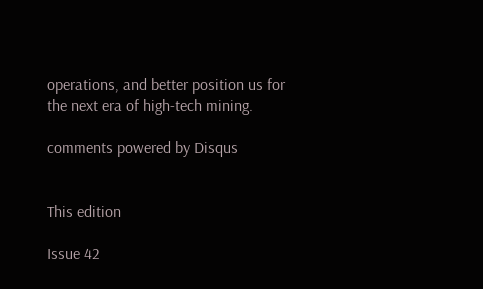operations, and better position us for the next era of high-tech mining.

comments powered by Disqus


This edition

Issue 42